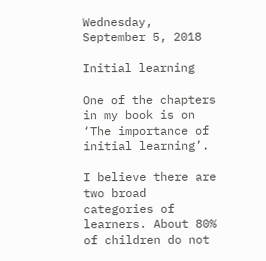Wednesday, September 5, 2018

Initial learning

One of the chapters in my book is on ‘The importance of initial learning’.

I believe there are two broad categories of learners. About 80% of children do not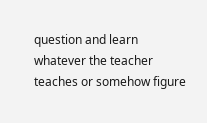question and learn whatever the teacher teaches or somehow figure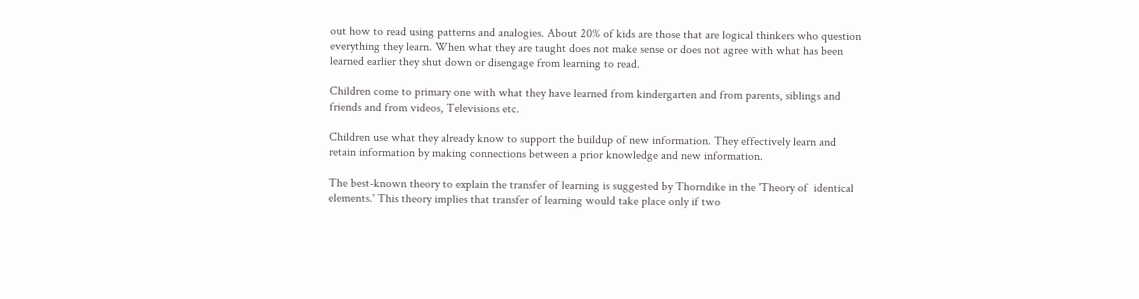out how to read using patterns and analogies. About 20% of kids are those that are logical thinkers who question everything they learn. When what they are taught does not make sense or does not agree with what has been learned earlier they shut down or disengage from learning to read.

Children come to primary one with what they have learned from kindergarten and from parents, siblings and friends and from videos, Televisions etc.

Children use what they already know to support the buildup of new information. They effectively learn and retain information by making connections between a prior knowledge and new information.

The best-known theory to explain the transfer of learning is suggested by Thorndike in the 'Theory of  identical elements.' This theory implies that transfer of learning would take place only if two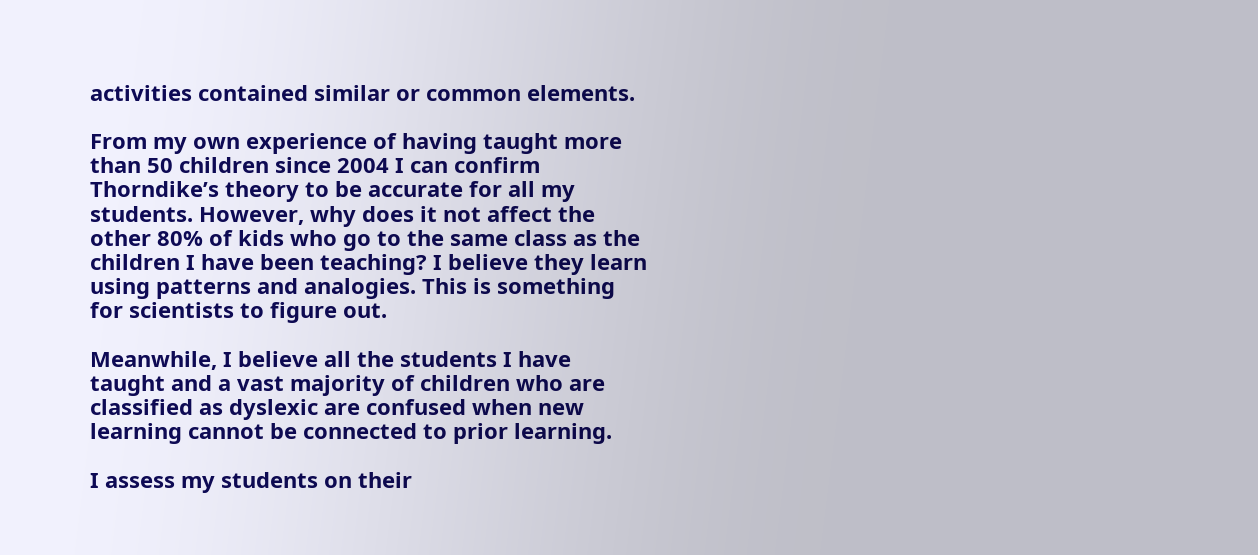activities contained similar or common elements.

From my own experience of having taught more than 50 children since 2004 I can confirm Thorndike’s theory to be accurate for all my students. However, why does it not affect the other 80% of kids who go to the same class as the children I have been teaching? I believe they learn using patterns and analogies. This is something for scientists to figure out.

Meanwhile, I believe all the students I have taught and a vast majority of children who are classified as dyslexic are confused when new learning cannot be connected to prior learning.

I assess my students on their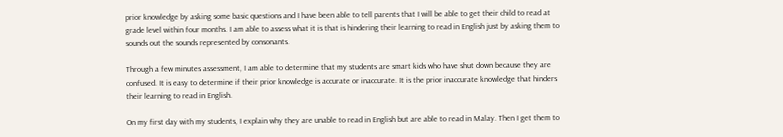prior knowledge by asking some basic questions and I have been able to tell parents that I will be able to get their child to read at grade level within four months. I am able to assess what it is that is hindering their learning to read in English just by asking them to sounds out the sounds represented by consonants.

Through a few minutes assessment, I am able to determine that my students are smart kids who have shut down because they are confused. It is easy to determine if their prior knowledge is accurate or inaccurate. It is the prior inaccurate knowledge that hinders their learning to read in English.

On my first day with my students, I explain why they are unable to read in English but are able to read in Malay. Then I get them to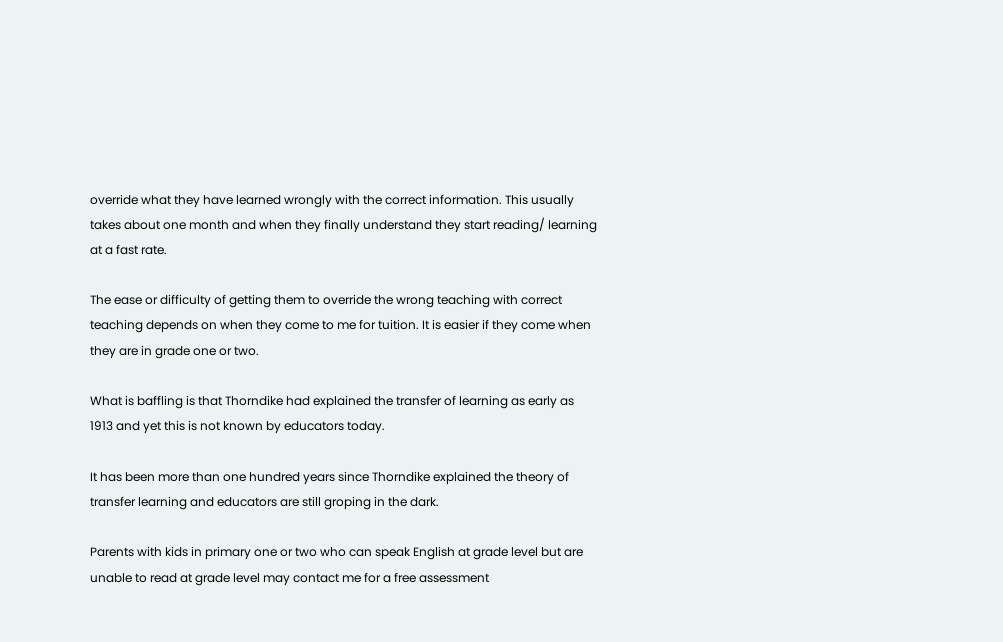override what they have learned wrongly with the correct information. This usually takes about one month and when they finally understand they start reading/ learning at a fast rate.

The ease or difficulty of getting them to override the wrong teaching with correct teaching depends on when they come to me for tuition. It is easier if they come when they are in grade one or two.

What is baffling is that Thorndike had explained the transfer of learning as early as 1913 and yet this is not known by educators today.

It has been more than one hundred years since Thorndike explained the theory of transfer learning and educators are still groping in the dark.

Parents with kids in primary one or two who can speak English at grade level but are unable to read at grade level may contact me for a free assessment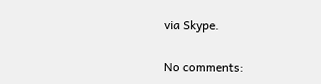via Skype.

No comments: